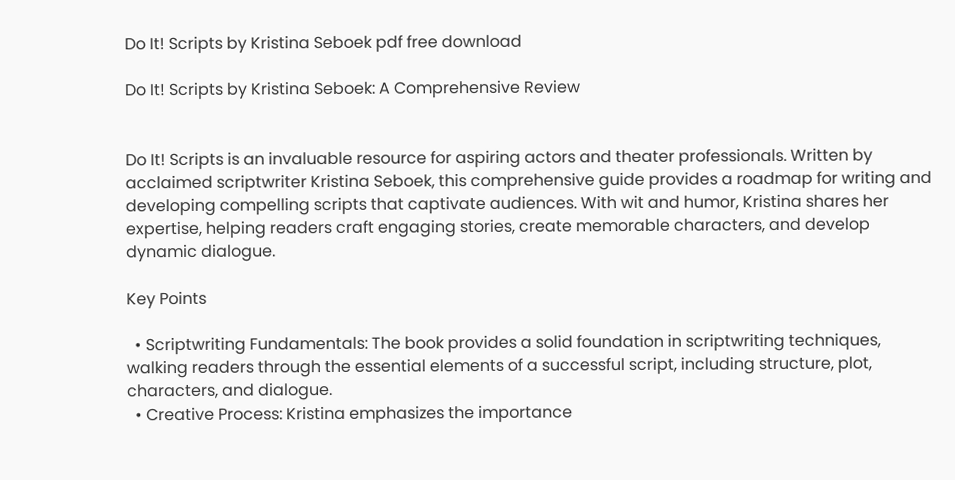Do It! Scripts by Kristina Seboek pdf free download

Do It! Scripts by Kristina Seboek: A Comprehensive Review


Do It! Scripts is an invaluable resource for aspiring actors and theater professionals. Written by acclaimed scriptwriter Kristina Seboek, this comprehensive guide provides a roadmap for writing and developing compelling scripts that captivate audiences. With wit and humor, Kristina shares her expertise, helping readers craft engaging stories, create memorable characters, and develop dynamic dialogue.

Key Points

  • Scriptwriting Fundamentals: The book provides a solid foundation in scriptwriting techniques, walking readers through the essential elements of a successful script, including structure, plot, characters, and dialogue.
  • Creative Process: Kristina emphasizes the importance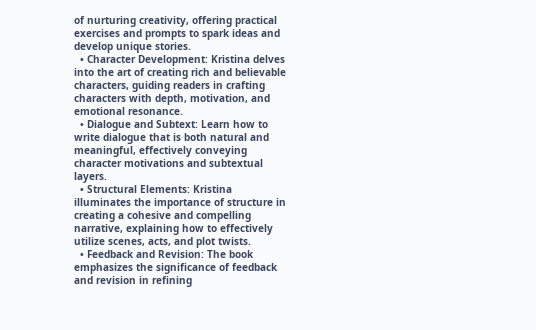of nurturing creativity, offering practical exercises and prompts to spark ideas and develop unique stories.
  • Character Development: Kristina delves into the art of creating rich and believable characters, guiding readers in crafting characters with depth, motivation, and emotional resonance.
  • Dialogue and Subtext: Learn how to write dialogue that is both natural and meaningful, effectively conveying character motivations and subtextual layers.
  • Structural Elements: Kristina illuminates the importance of structure in creating a cohesive and compelling narrative, explaining how to effectively utilize scenes, acts, and plot twists.
  • Feedback and Revision: The book emphasizes the significance of feedback and revision in refining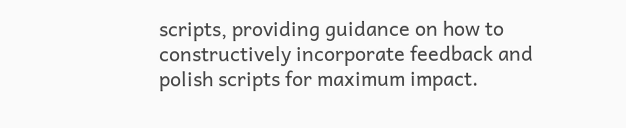scripts, providing guidance on how to constructively incorporate feedback and polish scripts for maximum impact.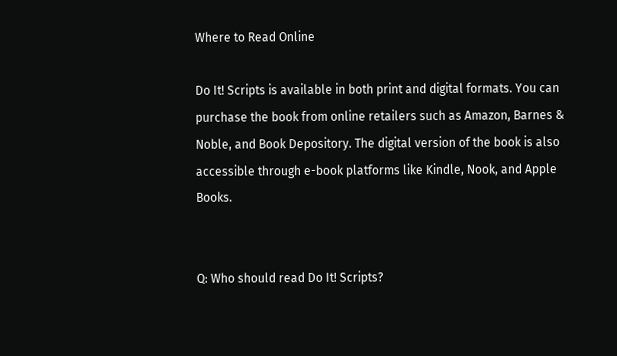Where to Read Online

Do It! Scripts is available in both print and digital formats. You can purchase the book from online retailers such as Amazon, Barnes & Noble, and Book Depository. The digital version of the book is also accessible through e-book platforms like Kindle, Nook, and Apple Books.


Q: Who should read Do It! Scripts?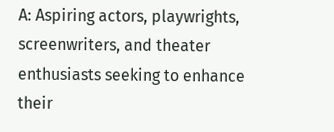A: Aspiring actors, playwrights, screenwriters, and theater enthusiasts seeking to enhance their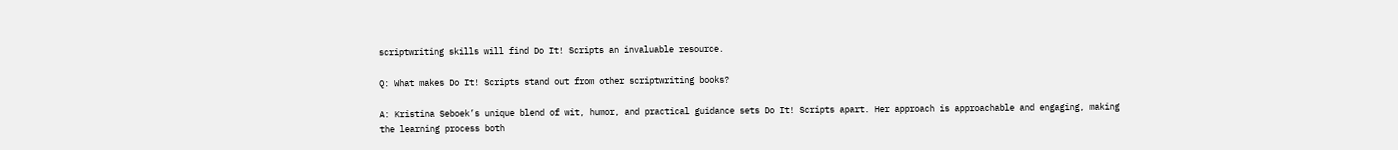scriptwriting skills will find Do It! Scripts an invaluable resource.

Q: What makes Do It! Scripts stand out from other scriptwriting books?

A: Kristina Seboek’s unique blend of wit, humor, and practical guidance sets Do It! Scripts apart. Her approach is approachable and engaging, making the learning process both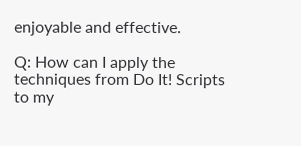enjoyable and effective.

Q: How can I apply the techniques from Do It! Scripts to my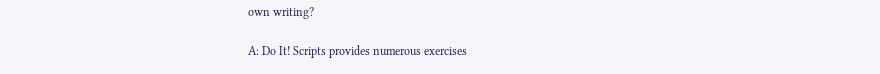own writing?

A: Do It! Scripts provides numerous exercises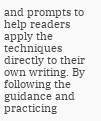and prompts to help readers apply the techniques directly to their own writing. By following the guidance and practicing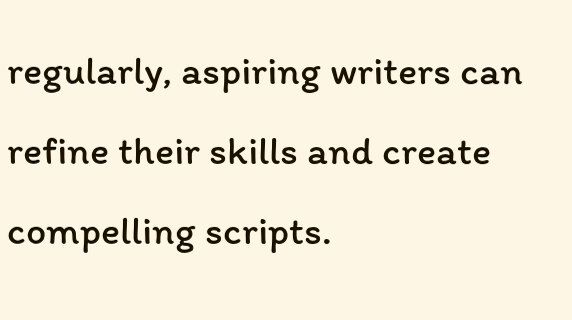regularly, aspiring writers can refine their skills and create compelling scripts.